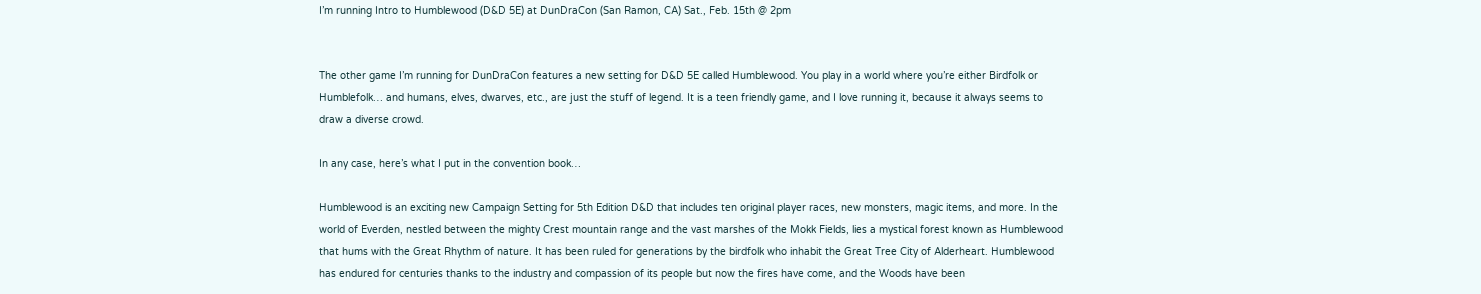I’m running Intro to Humblewood (D&D 5E) at DunDraCon (San Ramon, CA) Sat., Feb. 15th @ 2pm


The other game I’m running for DunDraCon features a new setting for D&D 5E called Humblewood. You play in a world where you’re either Birdfolk or Humblefolk… and humans, elves, dwarves, etc., are just the stuff of legend. It is a teen friendly game, and I love running it, because it always seems to draw a diverse crowd.

In any case, here’s what I put in the convention book…

Humblewood is an exciting new Campaign Setting for 5th Edition D&D that includes ten original player races, new monsters, magic items, and more. In the world of Everden, nestled between the mighty Crest mountain range and the vast marshes of the Mokk Fields, lies a mystical forest known as Humblewood that hums with the Great Rhythm of nature. It has been ruled for generations by the birdfolk who inhabit the Great Tree City of Alderheart. Humblewood has endured for centuries thanks to the industry and compassion of its people but now the fires have come, and the Woods have been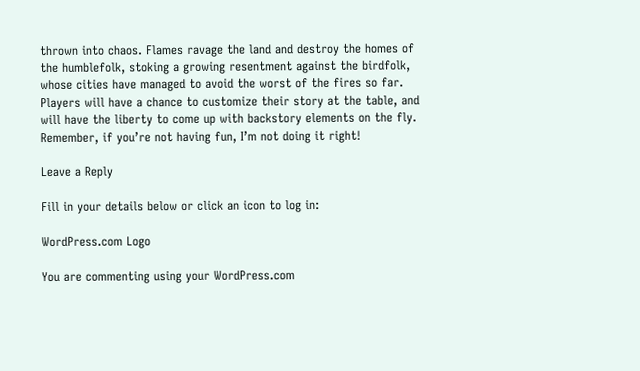thrown into chaos. Flames ravage the land and destroy the homes of the humblefolk, stoking a growing resentment against the birdfolk, whose cities have managed to avoid the worst of the fires so far. Players will have a chance to customize their story at the table, and will have the liberty to come up with backstory elements on the fly. Remember, if you’re not having fun, I’m not doing it right!

Leave a Reply

Fill in your details below or click an icon to log in:

WordPress.com Logo

You are commenting using your WordPress.com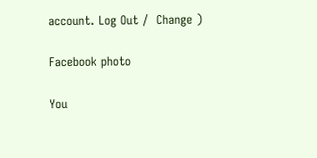account. Log Out /  Change )

Facebook photo

You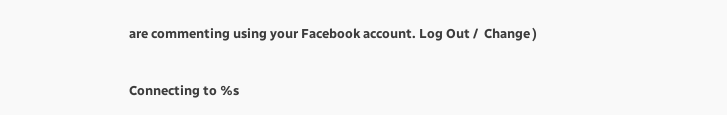are commenting using your Facebook account. Log Out /  Change )

Connecting to %s